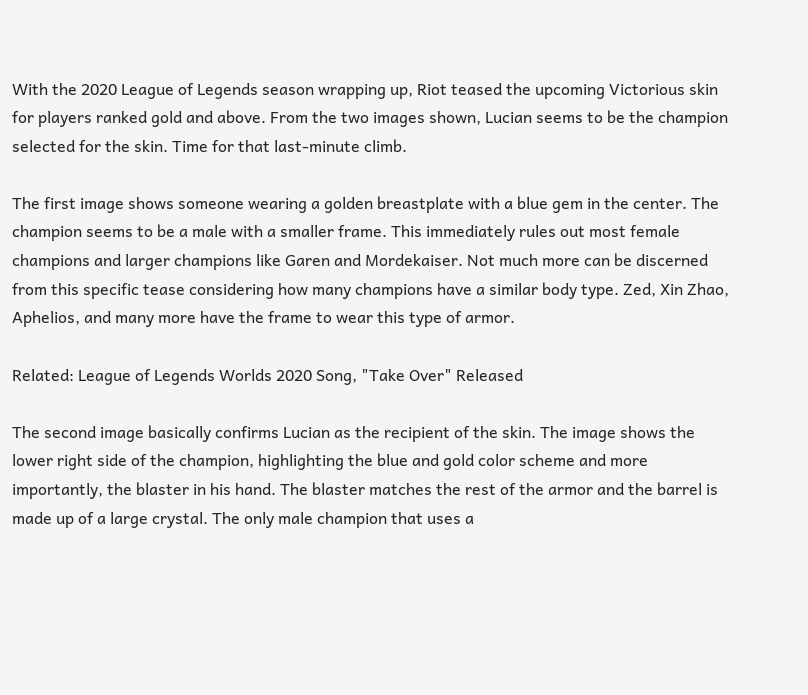With the 2020 League of Legends season wrapping up, Riot teased the upcoming Victorious skin for players ranked gold and above. From the two images shown, Lucian seems to be the champion selected for the skin. Time for that last-minute climb.

The first image shows someone wearing a golden breastplate with a blue gem in the center. The champion seems to be a male with a smaller frame. This immediately rules out most female champions and larger champions like Garen and Mordekaiser. Not much more can be discerned from this specific tease considering how many champions have a similar body type. Zed, Xin Zhao, Aphelios, and many more have the frame to wear this type of armor.

Related: League of Legends Worlds 2020 Song, "Take Over" Released

The second image basically confirms Lucian as the recipient of the skin. The image shows the lower right side of the champion, highlighting the blue and gold color scheme and more importantly, the blaster in his hand. The blaster matches the rest of the armor and the barrel is made up of a large crystal. The only male champion that uses a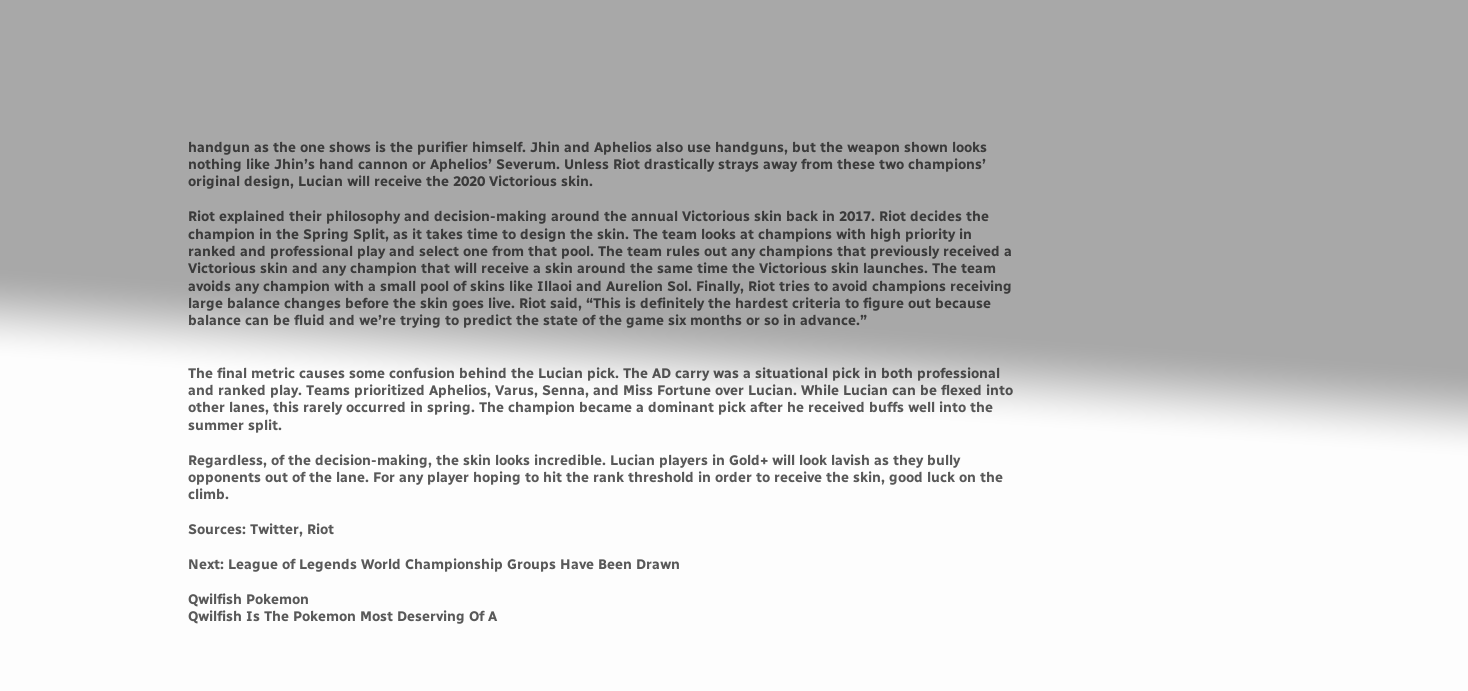handgun as the one shows is the purifier himself. Jhin and Aphelios also use handguns, but the weapon shown looks nothing like Jhin’s hand cannon or Aphelios’ Severum. Unless Riot drastically strays away from these two champions’ original design, Lucian will receive the 2020 Victorious skin.

Riot explained their philosophy and decision-making around the annual Victorious skin back in 2017. Riot decides the champion in the Spring Split, as it takes time to design the skin. The team looks at champions with high priority in ranked and professional play and select one from that pool. The team rules out any champions that previously received a Victorious skin and any champion that will receive a skin around the same time the Victorious skin launches. The team avoids any champion with a small pool of skins like Illaoi and Aurelion Sol. Finally, Riot tries to avoid champions receiving large balance changes before the skin goes live. Riot said, “This is definitely the hardest criteria to figure out because balance can be fluid and we’re trying to predict the state of the game six months or so in advance.”


The final metric causes some confusion behind the Lucian pick. The AD carry was a situational pick in both professional and ranked play. Teams prioritized Aphelios, Varus, Senna, and Miss Fortune over Lucian. While Lucian can be flexed into other lanes, this rarely occurred in spring. The champion became a dominant pick after he received buffs well into the summer split.

Regardless, of the decision-making, the skin looks incredible. Lucian players in Gold+ will look lavish as they bully opponents out of the lane. For any player hoping to hit the rank threshold in order to receive the skin, good luck on the climb.

Sources: Twitter, Riot

Next: League of Legends World Championship Groups Have Been Drawn

Qwilfish Pokemon
Qwilfish Is The Pokemon Most Deserving Of A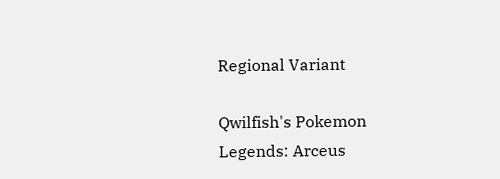Regional Variant

Qwilfish's Pokemon Legends: Arceus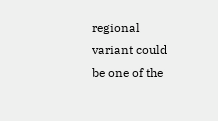regional variant could be one of the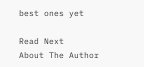best ones yet

Read Next
About The Author